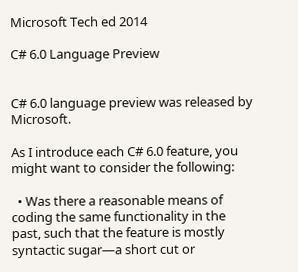Microsoft Tech ed 2014

C# 6.0 Language Preview


C# 6.0 language preview was released by Microsoft.

As I introduce each C# 6.0 feature, you might want to consider the following:

  • Was there a reasonable means of coding the same functionality in the past, such that the feature is mostly syntactic sugar—a short cut or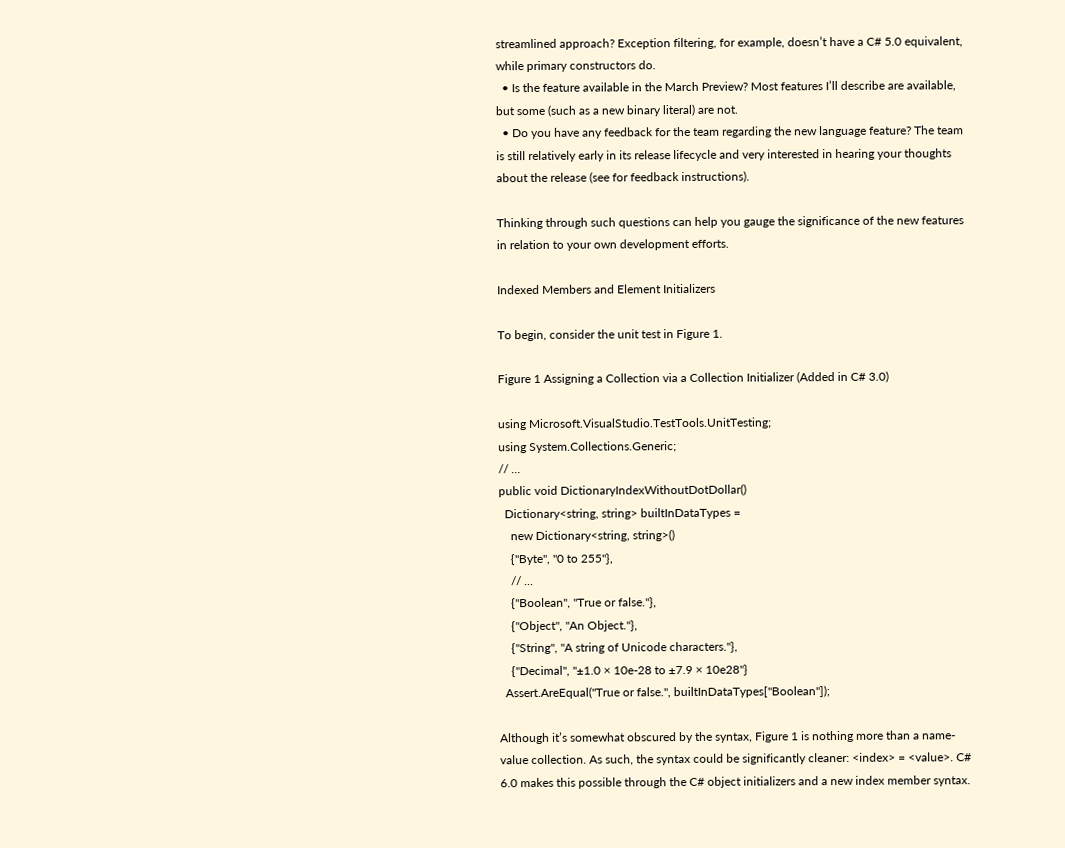streamlined approach? Exception filtering, for example, doesn’t have a C# 5.0 equivalent, while primary constructors do.
  • Is the feature available in the March Preview? Most features I’ll describe are available, but some (such as a new binary literal) are not.
  • Do you have any feedback for the team regarding the new language feature? The team is still relatively early in its release lifecycle and very interested in hearing your thoughts about the release (see for feedback instructions).

Thinking through such questions can help you gauge the significance of the new features in relation to your own development efforts.

Indexed Members and Element Initializers

To begin, consider the unit test in Figure 1.

Figure 1 Assigning a Collection via a Collection Initializer (Added in C# 3.0)

using Microsoft.VisualStudio.TestTools.UnitTesting;
using System.Collections.Generic;
// ...
public void DictionaryIndexWithoutDotDollar()
  Dictionary<string, string> builtInDataTypes =
    new Dictionary<string, string>()
    {"Byte", "0 to 255"},
    // ...
    {"Boolean", "True or false."},
    {"Object", "An Object."},
    {"String", "A string of Unicode characters."},
    {"Decimal", "±1.0 × 10e-28 to ±7.9 × 10e28"}
  Assert.AreEqual("True or false.", builtInDataTypes["Boolean"]);

Although it’s somewhat obscured by the syntax, Figure 1 is nothing more than a name-value collection. As such, the syntax could be significantly cleaner: <index> = <value>. C# 6.0 makes this possible through the C# object initializers and a new index member syntax.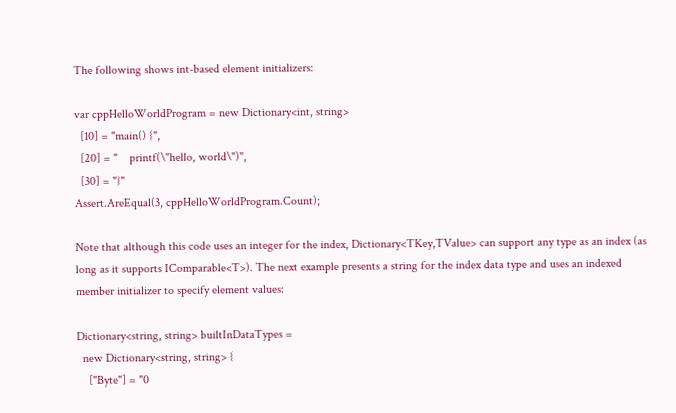The following shows int-based element initializers:

var cppHelloWorldProgram = new Dictionary<int, string>
  [10] = "main() {",
  [20] = "    printf(\"hello, world\")",
  [30] = "}"
Assert.AreEqual(3, cppHelloWorldProgram.Count);

Note that although this code uses an integer for the index, Dictionary<TKey,TValue> can support any type as an index (as long as it supports IComparable<T>). The next example presents a string for the index data type and uses an indexed member initializer to specify element values:

Dictionary<string, string> builtInDataTypes =
  new Dictionary<string, string> {
    ["Byte"] = "0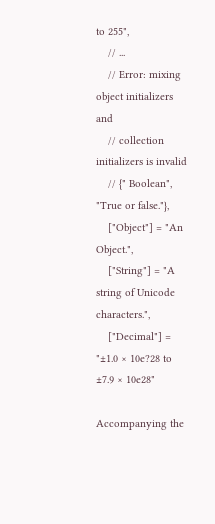to 255",
    // ...
    // Error: mixing object initializers and
    // collection initializers is invalid
    // {" Boolean", "True or false."},
    ["Object"] = "An Object.",
    ["String"] = "A string of Unicode characters.",
    ["Decimal"] = "±1.0 × 10e?28 to ±7.9 × 10e28"

Accompanying the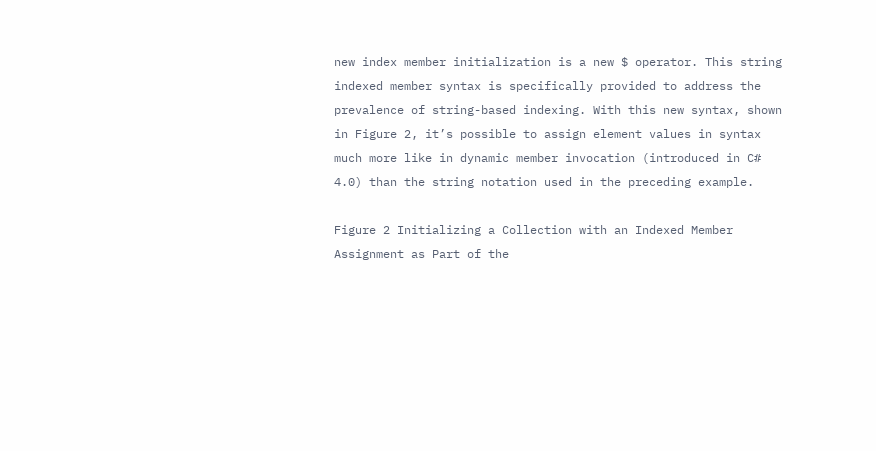new index member initialization is a new $ operator. This string indexed member syntax is specifically provided to address the prevalence of string-based indexing. With this new syntax, shown in Figure 2, it’s possible to assign element values in syntax much more like in dynamic member invocation (introduced in C# 4.0) than the string notation used in the preceding example.

Figure 2 Initializing a Collection with an Indexed Member Assignment as Part of the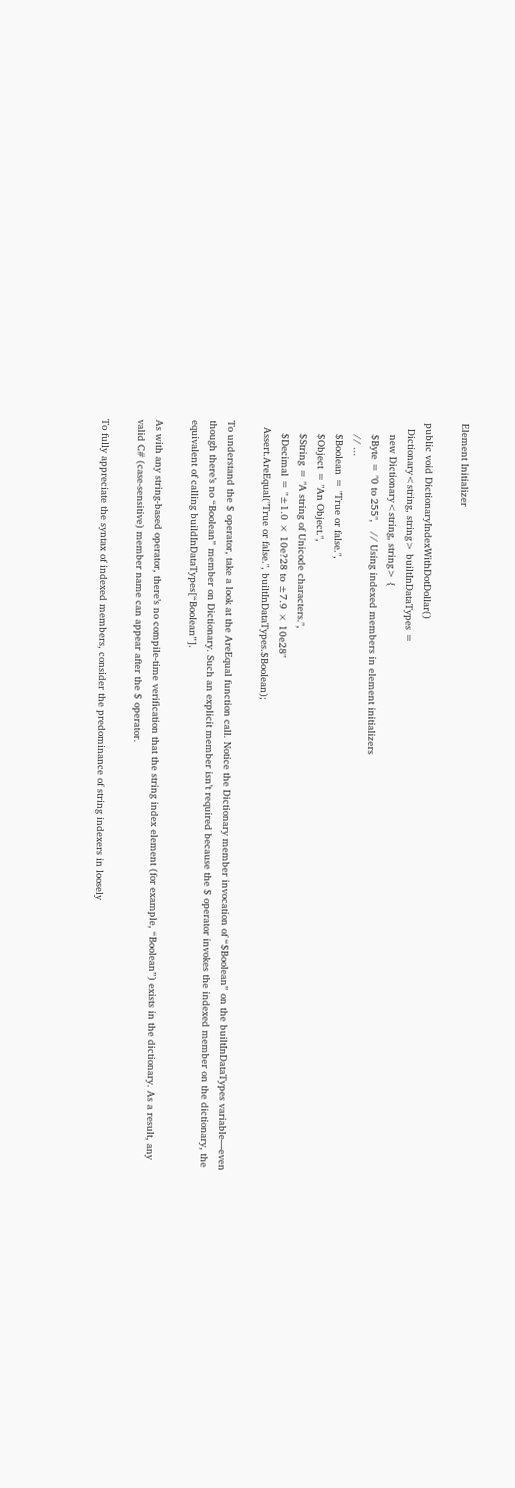Element Initializer

public void DictionaryIndexWithDotDollar()
  Dictionary<string, string> builtInDataTypes =
    new Dictionary<string, string> {
    $Byte = "0 to 255",   // Using indexed members in element initializers
    // ...
    $Boolean = "True or false.",
    $Object = "An Object.",
    $String = "A string of Unicode characters.",
    $Decimal = "±1.0 × 10e?28 to ±7.9 × 10e28"
  Assert.AreEqual("True or false.", builtInDataTypes.$Boolean);

To understand the $ operator, take a look at the AreEqual function call. Notice the Dictionary member invocation of “$Boolean” on the builtInDataTypes variable—even though there’s no “Boolean” member on Dictionary. Such an explicit member isn’t required because the $ operator invokes the indexed member on the dictionary, the equivalent of calling buildInDataTypes[“Boolean”].

As with any string-based operator, there’s no compile-time verification that the string index element (for example, “Boolean”) exists in the dictionary. As a result, any valid C# (case-sensitive) member name can appear after the $ operator.

To fully appreciate the syntax of indexed members, consider the predominance of string indexers in loosely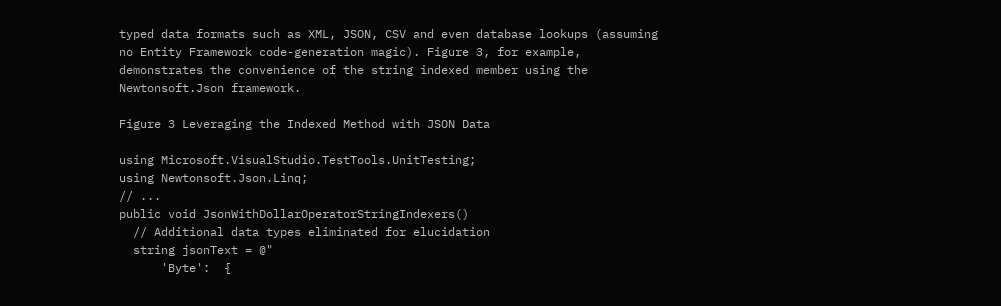typed data formats such as XML, JSON, CSV and even database lookups (assuming no Entity Framework code-generation magic). Figure 3, for example, demonstrates the convenience of the string indexed member using the Newtonsoft.Json framework.

Figure 3 Leveraging the Indexed Method with JSON Data

using Microsoft.VisualStudio.TestTools.UnitTesting;
using Newtonsoft.Json.Linq;
// ...
public void JsonWithDollarOperatorStringIndexers()
  // Additional data types eliminated for elucidation
  string jsonText = @"
      'Byte':  {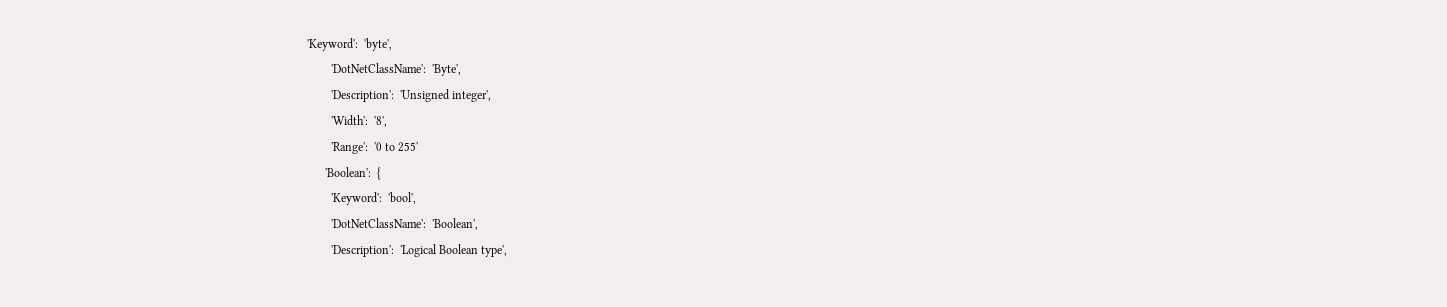'Keyword':  'byte',
        'DotNetClassName':  'Byte',
        'Description':  'Unsigned integer',
        'Width':  '8',
        'Range':  '0 to 255'
      'Boolean':  {
        'Keyword':  'bool',
        'DotNetClassName':  'Boolean',
        'Description':  'Logical Boolean type',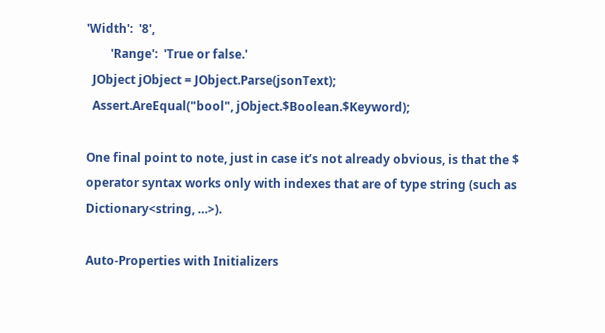'Width':  '8',
        'Range':  'True or false.'
  JObject jObject = JObject.Parse(jsonText);
  Assert.AreEqual("bool", jObject.$Boolean.$Keyword);

One final point to note, just in case it’s not already obvious, is that the $ operator syntax works only with indexes that are of type string (such as Dictionary<string, …>).

Auto-Properties with Initializers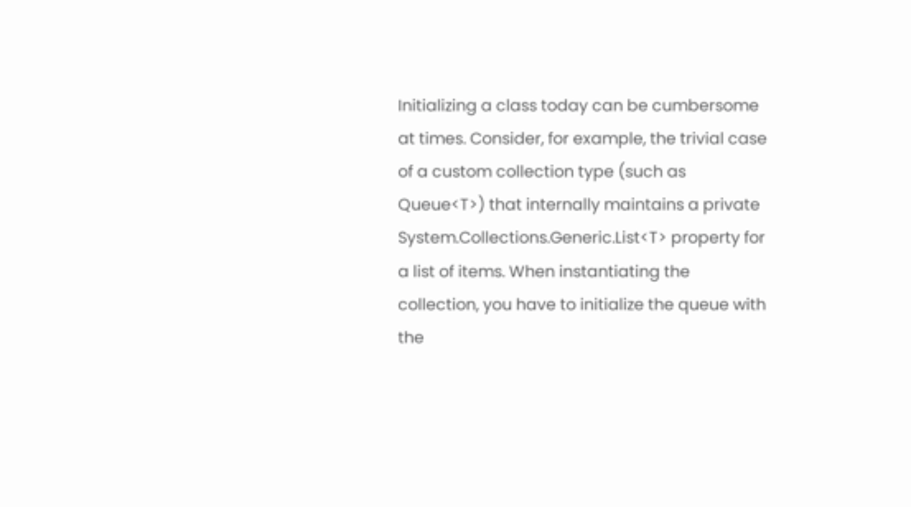Initializing a class today can be cumbersome at times. Consider, for example, the trivial case of a custom collection type (such as Queue<T>) that internally maintains a private System.Collections.Generic.List<T> property for a list of items. When instantiating the collection, you have to initialize the queue with the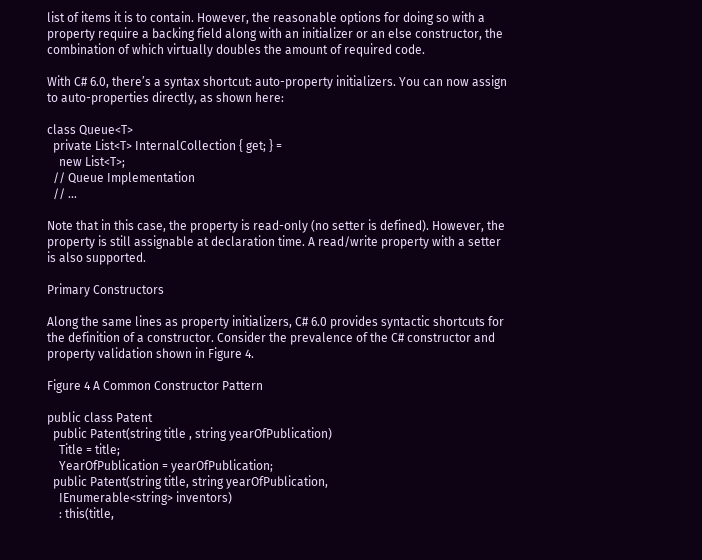list of items it is to contain. However, the reasonable options for doing so with a property require a backing field along with an initializer or an else constructor, the combination of which virtually doubles the amount of required code.

With C# 6.0, there’s a syntax shortcut: auto-property initializers. You can now assign to auto-properties directly, as shown here:

class Queue<T>
  private List<T> InternalCollection { get; } =
    new List<T>;
  // Queue Implementation
  // ...

Note that in this case, the property is read-only (no setter is defined). However, the property is still assignable at declaration time. A read/write property with a setter is also supported.

Primary Constructors

Along the same lines as property initializers, C# 6.0 provides syntactic shortcuts for the definition of a constructor. Consider the prevalence of the C# constructor and property validation shown in Figure 4.

Figure 4 A Common Constructor Pattern

public class Patent
  public Patent(string title , string yearOfPublication)
    Title = title;
    YearOfPublication = yearOfPublication;
  public Patent(string title, string yearOfPublication,
    IEnumerable<string> inventors)
    : this(title,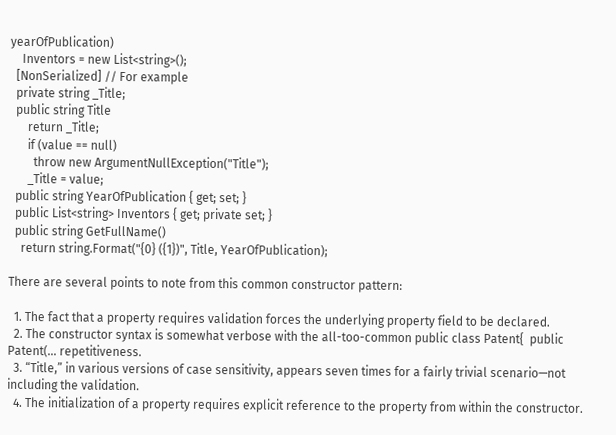yearOfPublication)
    Inventors = new List<string>();
  [NonSerialized] // For example
  private string _Title;
  public string Title
      return _Title;
      if (value == null)
        throw new ArgumentNullException("Title");
      _Title = value;
  public string YearOfPublication { get; set; }
  public List<string> Inventors { get; private set; }
  public string GetFullName()
    return string.Format("{0} ({1})", Title, YearOfPublication);

There are several points to note from this common constructor pattern:

  1. The fact that a property requires validation forces the underlying property field to be declared.
  2. The constructor syntax is somewhat verbose with the all-too-common public class Patent{  public Patent(… repetitiveness.
  3. “Title,” in various versions of case sensitivity, appears seven times for a fairly trivial scenario—not including the validation.
  4. The initialization of a property requires explicit reference to the property from within the constructor.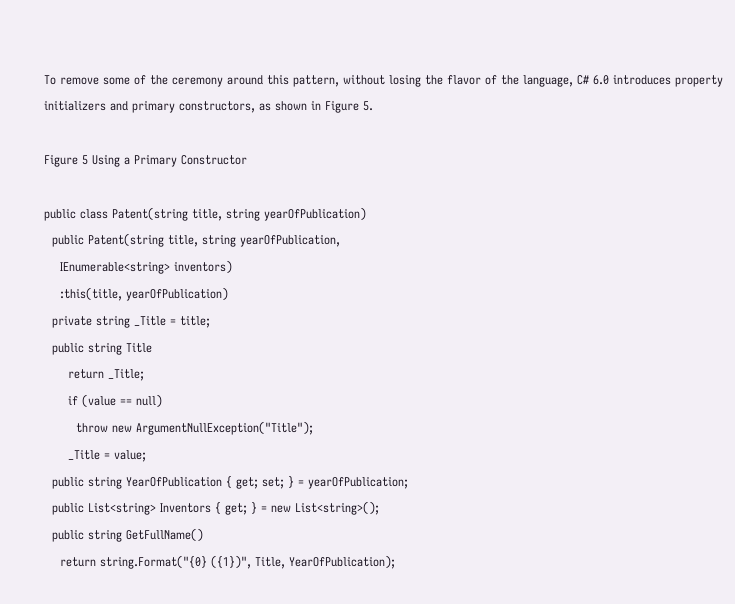To remove some of the ceremony around this pattern, without losing the flavor of the language, C# 6.0 introduces property initializers and primary constructors, as shown in Figure 5.

Figure 5 Using a Primary Constructor

public class Patent(string title, string yearOfPublication)
  public Patent(string title, string yearOfPublication,
    IEnumerable<string> inventors)
    :this(title, yearOfPublication)
  private string _Title = title;
  public string Title
      return _Title;
      if (value == null)
        throw new ArgumentNullException("Title");
      _Title = value;
  public string YearOfPublication { get; set; } = yearOfPublication;
  public List<string> Inventors { get; } = new List<string>();
  public string GetFullName()
    return string.Format("{0} ({1})", Title, YearOfPublication);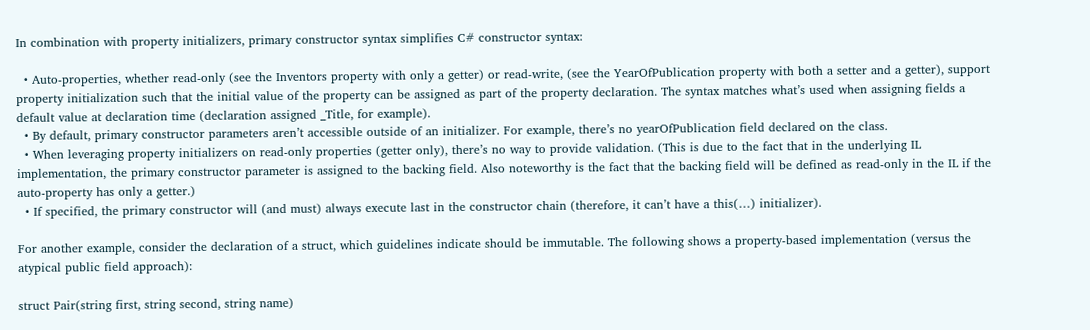In combination with property initializers, primary constructor syntax simplifies C# constructor syntax:

  • Auto-properties, whether read-only (see the Inventors property with only a getter) or read-write, (see the YearOfPublication property with both a setter and a getter), support property initialization such that the initial value of the property can be assigned as part of the property declaration. The syntax matches what’s used when assigning fields a default value at declaration time (declaration assigned _Title, for example).
  • By default, primary constructor parameters aren’t accessible outside of an initializer. For example, there’s no yearOfPublication field declared on the class.
  • When leveraging property initializers on read-only properties (getter only), there’s no way to provide validation. (This is due to the fact that in the underlying IL implementation, the primary constructor parameter is assigned to the backing field. Also noteworthy is the fact that the backing field will be defined as read-only in the IL if the auto-property has only a getter.)
  • If specified, the primary constructor will (and must) always execute last in the constructor chain (therefore, it can’t have a this(…) initializer).

For another example, consider the declaration of a struct, which guidelines indicate should be immutable. The following shows a property-based implementation (versus the atypical public field approach):

struct Pair(string first, string second, string name)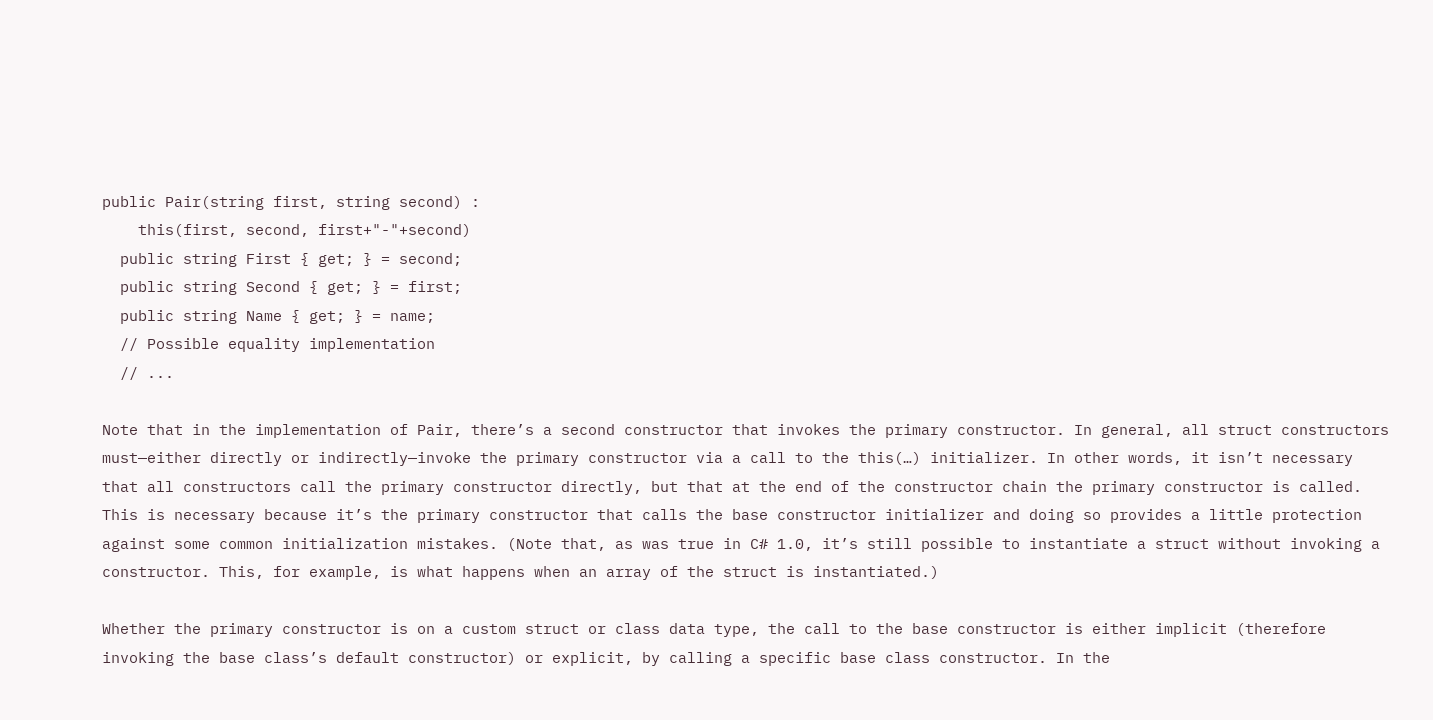public Pair(string first, string second) :
    this(first, second, first+"-"+second)
  public string First { get; } = second;
  public string Second { get; } = first;
  public string Name { get; } = name;
  // Possible equality implementation
  // ...

Note that in the implementation of Pair, there’s a second constructor that invokes the primary constructor. In general, all struct constructors must—either directly or indirectly—invoke the primary constructor via a call to the this(…) initializer. In other words, it isn’t necessary that all constructors call the primary constructor directly, but that at the end of the constructor chain the primary constructor is called. This is necessary because it’s the primary constructor that calls the base constructor initializer and doing so provides a little protection against some common initialization mistakes. (Note that, as was true in C# 1.0, it’s still possible to instantiate a struct without invoking a constructor. This, for example, is what happens when an array of the struct is instantiated.)

Whether the primary constructor is on a custom struct or class data type, the call to the base constructor is either implicit (therefore invoking the base class’s default constructor) or explicit, by calling a specific base class constructor. In the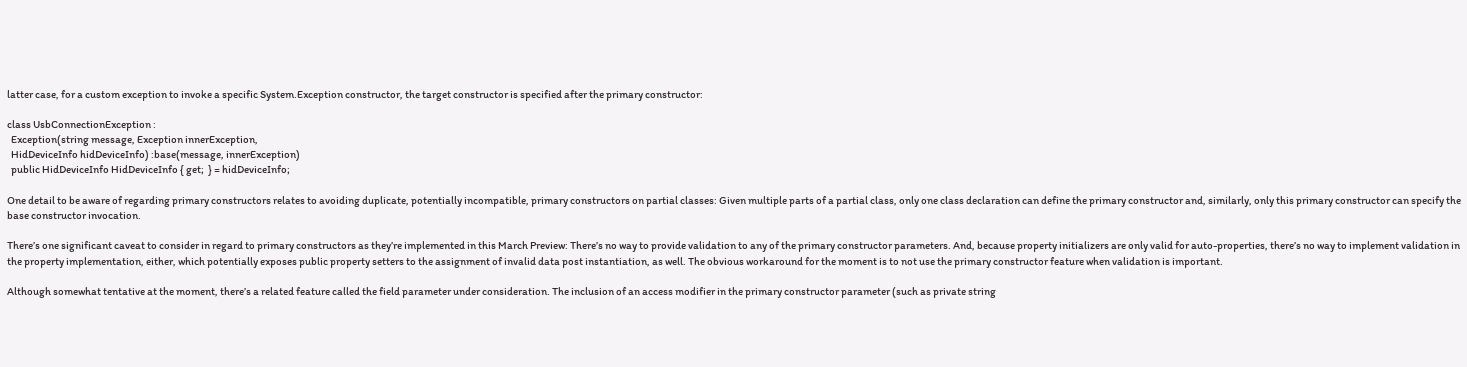latter case, for a custom exception to invoke a specific System.Exception constructor, the target constructor is specified after the primary constructor:

class UsbConnectionException :
  Exception(string message, Exception innerException,
  HidDeviceInfo hidDeviceInfo) :base(message, innerException)
  public HidDeviceInfo HidDeviceInfo { get;  } = hidDeviceInfo;

One detail to be aware of regarding primary constructors relates to avoiding duplicate, potentially incompatible, primary constructors on partial classes: Given multiple parts of a partial class, only one class declaration can define the primary constructor and, similarly, only this primary constructor can specify the base constructor invocation.

There’s one significant caveat to consider in regard to primary constructors as they’re implemented in this March Preview: There’s no way to provide validation to any of the primary constructor parameters. And, because property initializers are only valid for auto-properties, there’s no way to implement validation in the property implementation, either, which potentially exposes public property setters to the assignment of invalid data post instantiation, as well. The obvious workaround for the moment is to not use the primary constructor feature when validation is important.

Although somewhat tentative at the moment, there’s a related feature called the field parameter under consideration. The inclusion of an access modifier in the primary constructor parameter (such as private string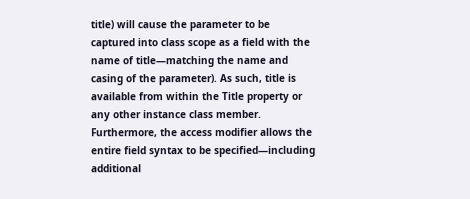title) will cause the parameter to be captured into class scope as a field with the name of title—matching the name and casing of the parameter). As such, title is available from within the Title property or any other instance class member. Furthermore, the access modifier allows the entire field syntax to be specified—including additional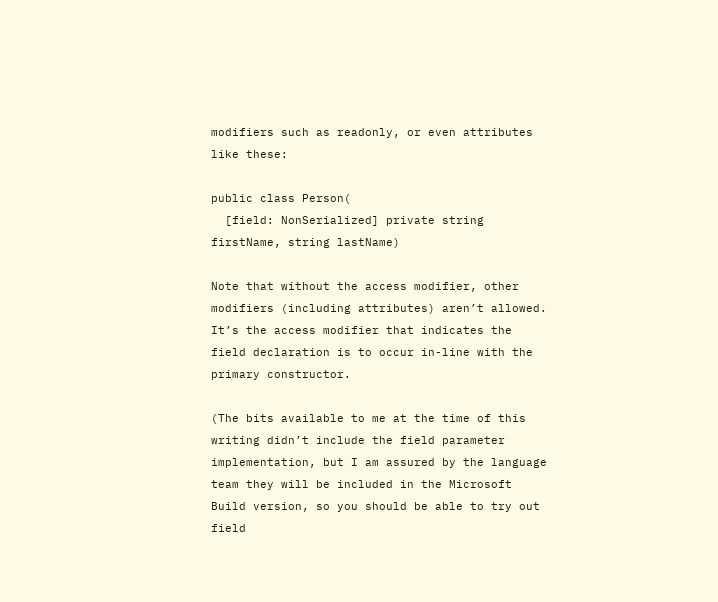modifiers such as readonly, or even attributes like these:

public class Person(
  [field: NonSerialized] private string firstName, string lastName)

Note that without the access modifier, other modifiers (including attributes) aren’t allowed. It’s the access modifier that indicates the field declaration is to occur in-line with the primary constructor.

(The bits available to me at the time of this writing didn’t include the field parameter implementation, but I am assured by the language team they will be included in the Microsoft Build version, so you should be able to try out field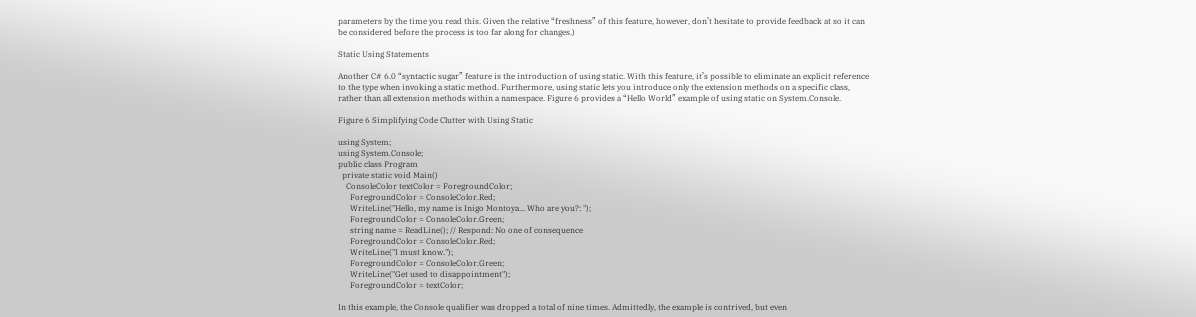parameters by the time you read this. Given the relative “freshness” of this feature, however, don’t hesitate to provide feedback at so it can be considered before the process is too far along for changes.)

Static Using Statements

Another C# 6.0 “syntactic sugar” feature is the introduction of using static. With this feature, it’s possible to eliminate an explicit reference to the type when invoking a static method. Furthermore, using static lets you introduce only the extension methods on a specific class, rather than all extension methods within a namespace. Figure 6 provides a “Hello World” example of using static on System.Console.

Figure 6 Simplifying Code Clutter with Using Static

using System;
using System.Console;
public class Program
  private static void Main()
    ConsoleColor textColor = ForegroundColor;
      ForegroundColor = ConsoleColor.Red;
      WriteLine("Hello, my name is Inigo Montoya... Who are you?: ");
      ForegroundColor = ConsoleColor.Green;
      string name = ReadLine(); // Respond: No one of consequence
      ForegroundColor = ConsoleColor.Red;
      WriteLine("I must know.");
      ForegroundColor = ConsoleColor.Green;
      WriteLine("Get used to disappointment");
      ForegroundColor = textColor;

In this example, the Console qualifier was dropped a total of nine times. Admittedly, the example is contrived, but even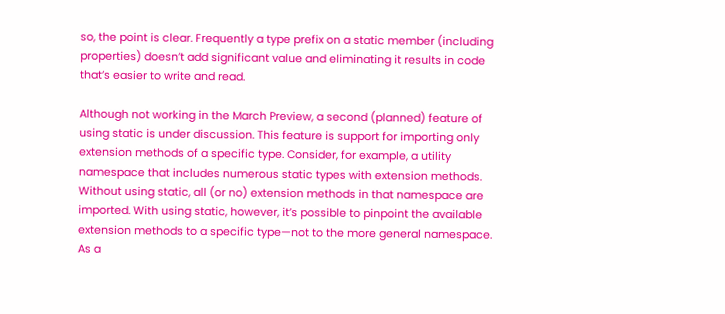so, the point is clear. Frequently a type prefix on a static member (including properties) doesn’t add significant value and eliminating it results in code that’s easier to write and read.

Although not working in the March Preview, a second (planned) feature of using static is under discussion. This feature is support for importing only extension methods of a specific type. Consider, for example, a utility namespace that includes numerous static types with extension methods. Without using static, all (or no) extension methods in that namespace are imported. With using static, however, it’s possible to pinpoint the available extension methods to a specific type—not to the more general namespace. As a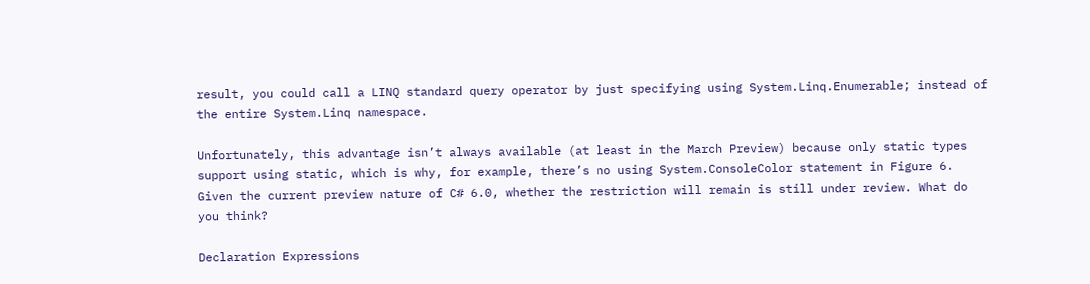result, you could call a LINQ standard query operator by just specifying using System.Linq.Enumerable; instead of the entire System.Linq namespace.

Unfortunately, this advantage isn’t always available (at least in the March Preview) because only static types support using static, which is why, for example, there’s no using System.ConsoleColor statement in Figure 6. Given the current preview nature of C# 6.0, whether the restriction will remain is still under review. What do you think?

Declaration Expressions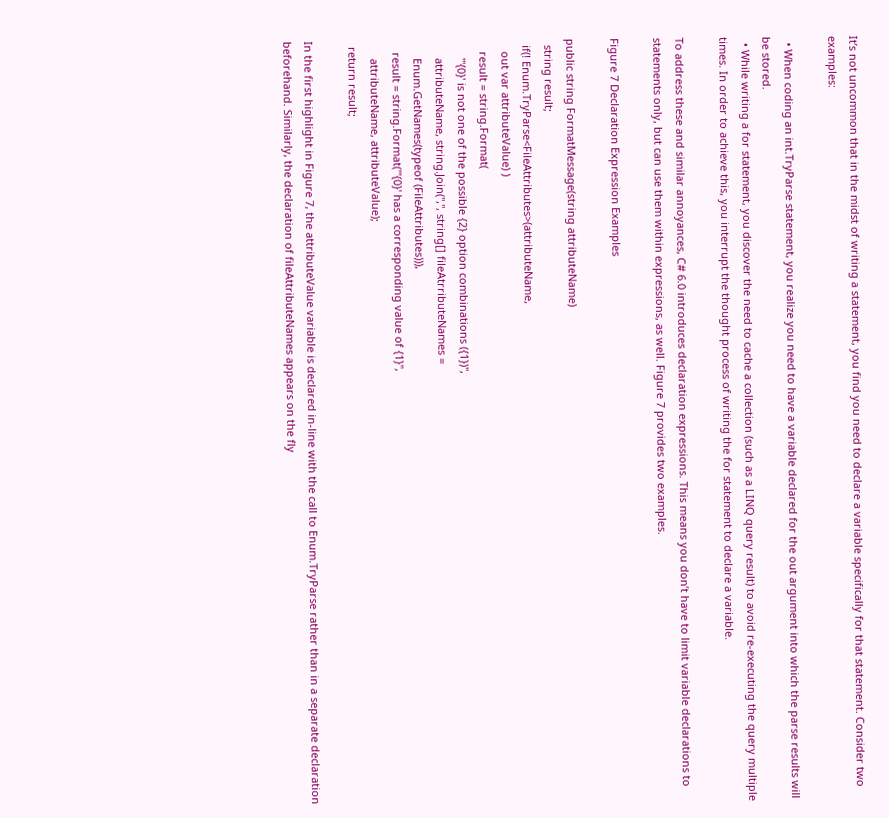It’s not uncommon that in the midst of writing a statement, you find you need to declare a variable specifically for that statement. Consider two examples:

  • When coding an int.TryParse statement, you realize you need to have a variable declared for the out argument into which the parse results will be stored.
  • While writing a for statement, you discover the need to cache a collection (such as a LINQ query result) to avoid re-executing the query multiple times. In order to achieve this, you interrupt the thought process of writing the for statement to declare a variable.

To address these and similar annoyances, C# 6.0 introduces declaration expressions. This means you don’t have to limit variable declarations to statements only, but can use them within expressions, as well. Figure 7 provides two examples.

Figure 7 Declaration Expression Examples

public string FormatMessage(string attributeName)
  string result;
  if(! Enum.TryParse<FileAttributes>(attributeName,
    out var attributeValue) )
    result = string.Format(
      "'{0}' is not one of the possible {2} option combinations ({1})",
      attributeName, string.Join(",", string[] fileAtrributeNames =
      Enum.GetNames(typeof (FileAttributes))),
    result = string.Format("'{0}' has a corresponding value of {1}",
      attributeName, attributeValue);
  return result;

In the first highlight in Figure 7, the attributeValue variable is declared in-line with the call to Enum.TryParse rather than in a separate declaration beforehand. Similarly, the declaration of fileAttributeNames appears on the fly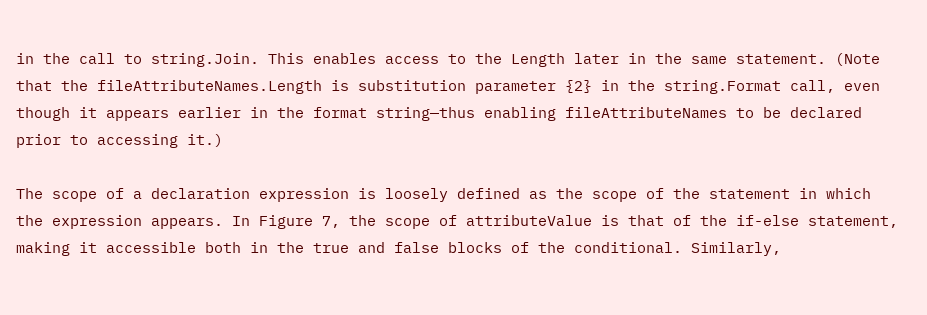in the call to string.Join. This enables access to the Length later in the same statement. (Note that the fileAttributeNames.Length is substitution parameter {2} in the string.Format call, even though it appears earlier in the format string—thus enabling fileAttributeNames to be declared prior to accessing it.)

The scope of a declaration expression is loosely defined as the scope of the statement in which the expression appears. In Figure 7, the scope of attributeValue is that of the if-else statement, making it accessible both in the true and false blocks of the conditional. Similarly,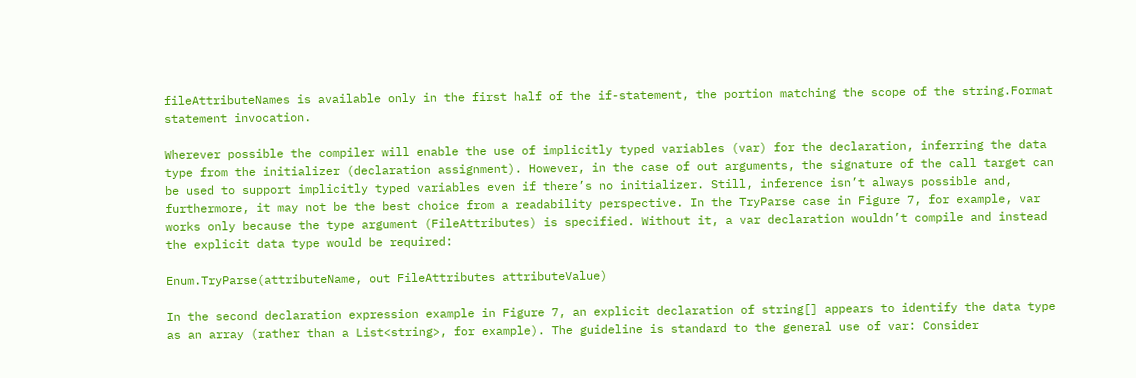fileAttributeNames is available only in the first half of the if-statement, the portion matching the scope of the string.Format statement invocation.

Wherever possible the compiler will enable the use of implicitly typed variables (var) for the declaration, inferring the data type from the initializer (declaration assignment). However, in the case of out arguments, the signature of the call target can be used to support implicitly typed variables even if there’s no initializer. Still, inference isn’t always possible and, furthermore, it may not be the best choice from a readability perspective. In the TryParse case in Figure 7, for example, var works only because the type argument (FileAttributes) is specified. Without it, a var declaration wouldn’t compile and instead the explicit data type would be required:

Enum.TryParse(attributeName, out FileAttributes attributeValue)

In the second declaration expression example in Figure 7, an explicit declaration of string[] appears to identify the data type as an array (rather than a List<string>, for example). The guideline is standard to the general use of var: Consider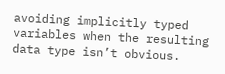avoiding implicitly typed variables when the resulting data type isn’t obvious.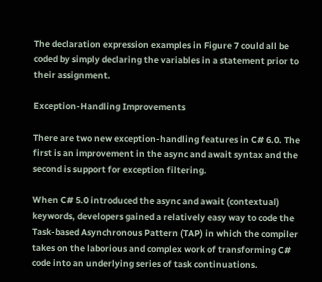The declaration expression examples in Figure 7 could all be coded by simply declaring the variables in a statement prior to their assignment.

Exception-Handling Improvements

There are two new exception-handling features in C# 6.0. The first is an improvement in the async and await syntax and the second is support for exception filtering.

When C# 5.0 introduced the async and await (contextual) keywords, developers gained a relatively easy way to code the Task-based Asynchronous Pattern (TAP) in which the compiler takes on the laborious and complex work of transforming C# code into an underlying series of task continuations.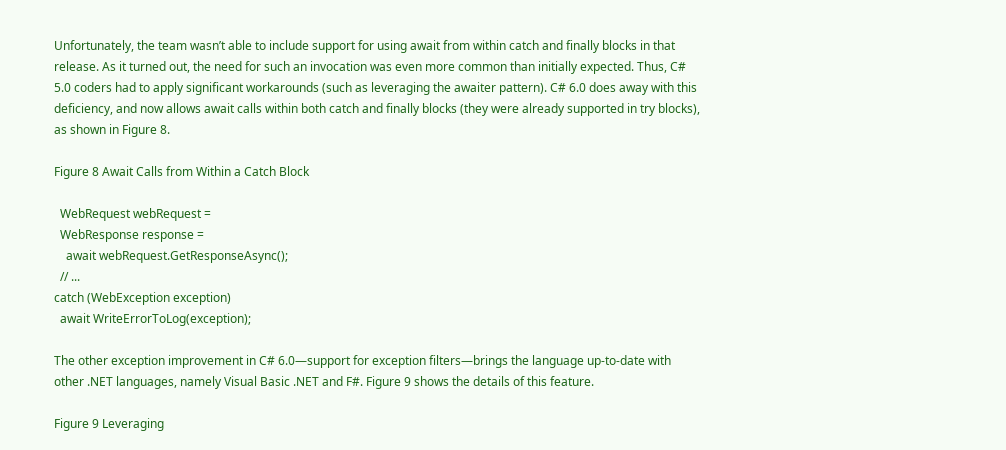Unfortunately, the team wasn’t able to include support for using await from within catch and finally blocks in that release. As it turned out, the need for such an invocation was even more common than initially expected. Thus, C# 5.0 coders had to apply significant workarounds (such as leveraging the awaiter pattern). C# 6.0 does away with this deficiency, and now allows await calls within both catch and finally blocks (they were already supported in try blocks), as shown in Figure 8.

Figure 8 Await Calls from Within a Catch Block

  WebRequest webRequest =
  WebResponse response =
    await webRequest.GetResponseAsync();
  // ...
catch (WebException exception)
  await WriteErrorToLog(exception);

The other exception improvement in C# 6.0—support for exception filters—brings the language up-to-date with other .NET languages, namely Visual Basic .NET and F#. Figure 9 shows the details of this feature.

Figure 9 Leveraging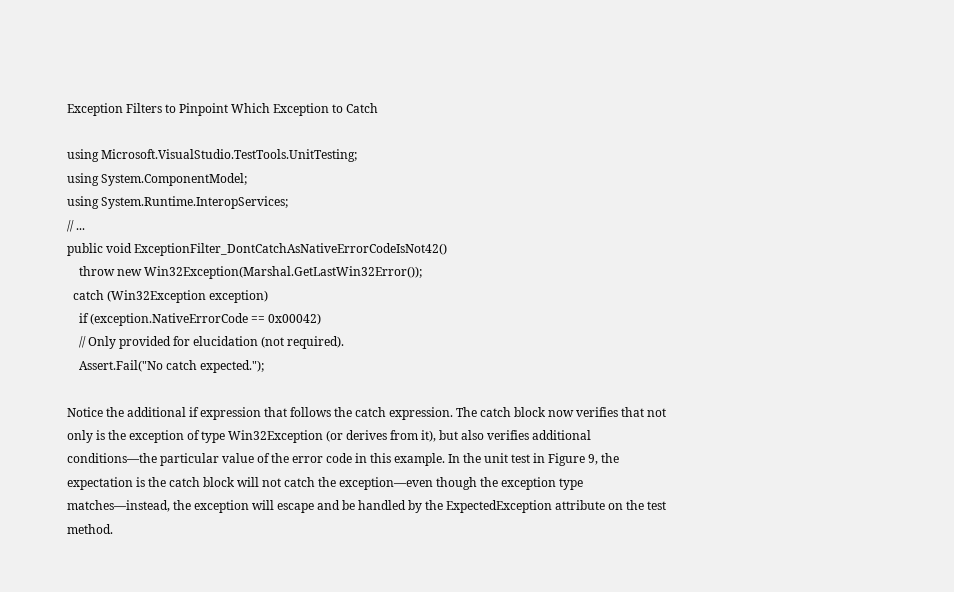Exception Filters to Pinpoint Which Exception to Catch

using Microsoft.VisualStudio.TestTools.UnitTesting;
using System.ComponentModel;
using System.Runtime.InteropServices;
// ...
public void ExceptionFilter_DontCatchAsNativeErrorCodeIsNot42()
    throw new Win32Exception(Marshal.GetLastWin32Error());
  catch (Win32Exception exception)
    if (exception.NativeErrorCode == 0x00042)
    // Only provided for elucidation (not required).
    Assert.Fail("No catch expected.");

Notice the additional if expression that follows the catch expression. The catch block now verifies that not only is the exception of type Win32Exception (or derives from it), but also verifies additional conditions—the particular value of the error code in this example. In the unit test in Figure 9, the expectation is the catch block will not catch the exception—even though the exception type matches—instead, the exception will escape and be handled by the ExpectedException attribute on the test method.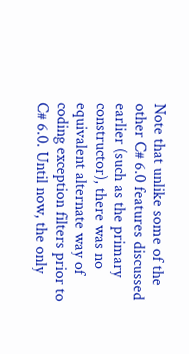Note that unlike some of the other C# 6.0 features discussed earlier (such as the primary constructor), there was no equivalent alternate way of coding exception filters prior to C# 6.0. Until now, the only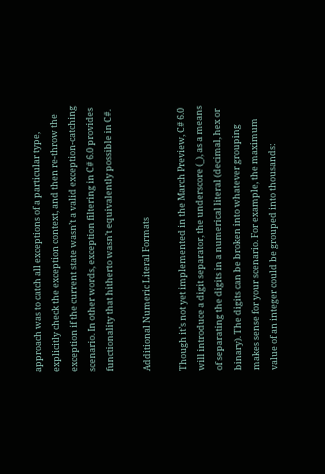approach was to catch all exceptions of a particular type, explicitly check the exception context, and then re-throw the exception if the current state wasn’t a valid exception-catching scenario. In other words, exception filtering in C# 6.0 provides functionality that hitherto wasn’t equivalently possible in C#.

Additional Numeric Literal Formats

Though it’s not yet implemented in the March Preview, C# 6.0 will introduce a digit separator, the underscore (_), as a means of separating the digits in a numerical literal (decimal, hex or binary). The digits can be broken into whatever grouping makes sense for your scenario. For example, the maximum value of an integer could be grouped into thousands: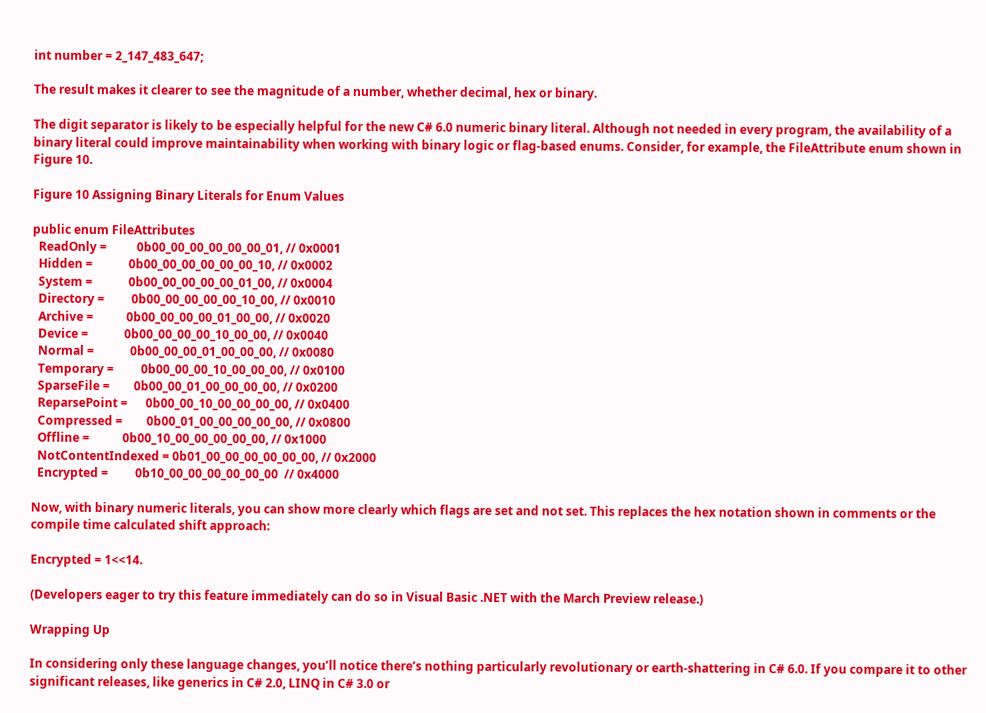int number = 2_147_483_647;

The result makes it clearer to see the magnitude of a number, whether decimal, hex or binary.

The digit separator is likely to be especially helpful for the new C# 6.0 numeric binary literal. Although not needed in every program, the availability of a binary literal could improve maintainability when working with binary logic or flag-based enums. Consider, for example, the FileAttribute enum shown in Figure 10.

Figure 10 Assigning Binary Literals for Enum Values

public enum FileAttributes
  ReadOnly =          0b00_00_00_00_00_00_01, // 0x0001
  Hidden =            0b00_00_00_00_00_00_10, // 0x0002
  System =            0b00_00_00_00_00_01_00, // 0x0004
  Directory =         0b00_00_00_00_00_10_00, // 0x0010
  Archive =           0b00_00_00_00_01_00_00, // 0x0020
  Device =            0b00_00_00_00_10_00_00, // 0x0040
  Normal =            0b00_00_00_01_00_00_00, // 0x0080
  Temporary =         0b00_00_00_10_00_00_00, // 0x0100
  SparseFile =        0b00_00_01_00_00_00_00, // 0x0200
  ReparsePoint =      0b00_00_10_00_00_00_00, // 0x0400
  Compressed =        0b00_01_00_00_00_00_00, // 0x0800
  Offline =           0b00_10_00_00_00_00_00, // 0x1000
  NotContentIndexed = 0b01_00_00_00_00_00_00, // 0x2000
  Encrypted =         0b10_00_00_00_00_00_00  // 0x4000

Now, with binary numeric literals, you can show more clearly which flags are set and not set. This replaces the hex notation shown in comments or the compile time calculated shift approach:

Encrypted = 1<<14.

(Developers eager to try this feature immediately can do so in Visual Basic .NET with the March Preview release.)

Wrapping Up

In considering only these language changes, you’ll notice there’s nothing particularly revolutionary or earth-shattering in C# 6.0. If you compare it to other significant releases, like generics in C# 2.0, LINQ in C# 3.0 or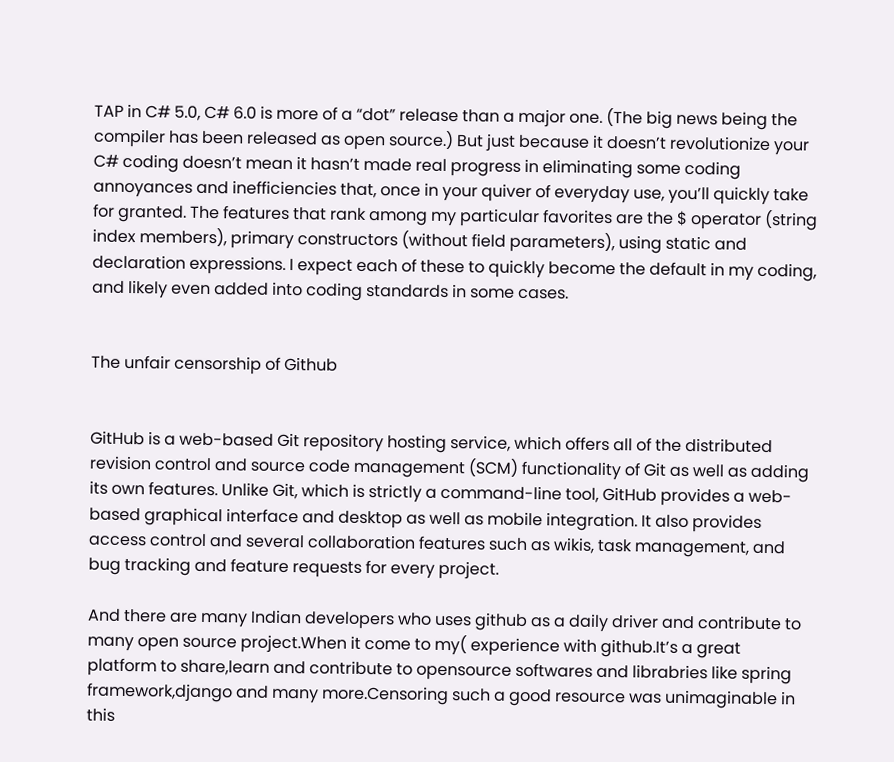TAP in C# 5.0, C# 6.0 is more of a “dot” release than a major one. (The big news being the compiler has been released as open source.) But just because it doesn’t revolutionize your C# coding doesn’t mean it hasn’t made real progress in eliminating some coding annoyances and inefficiencies that, once in your quiver of everyday use, you’ll quickly take for granted. The features that rank among my particular favorites are the $ operator (string index members), primary constructors (without field parameters), using static and declaration expressions. I expect each of these to quickly become the default in my coding, and likely even added into coding standards in some cases.


The unfair censorship of Github


GitHub is a web-based Git repository hosting service, which offers all of the distributed revision control and source code management (SCM) functionality of Git as well as adding its own features. Unlike Git, which is strictly a command-line tool, GitHub provides a web-based graphical interface and desktop as well as mobile integration. It also provides access control and several collaboration features such as wikis, task management, and bug tracking and feature requests for every project.

And there are many Indian developers who uses github as a daily driver and contribute to many open source project.When it come to my( experience with github.It’s a great platform to share,learn and contribute to opensource softwares and librabries like spring framework,django and many more.Censoring such a good resource was unimaginable in this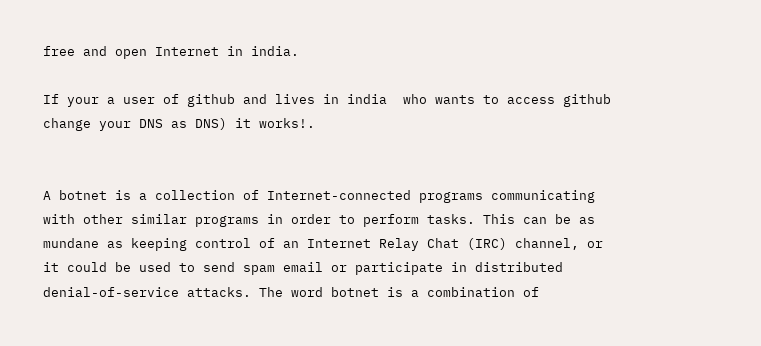free and open Internet in india.

If your a user of github and lives in india  who wants to access github change your DNS as DNS) it works!.


A botnet is a collection of Internet-connected programs communicating with other similar programs in order to perform tasks. This can be as mundane as keeping control of an Internet Relay Chat (IRC) channel, or it could be used to send spam email or participate in distributed denial-of-service attacks. The word botnet is a combination of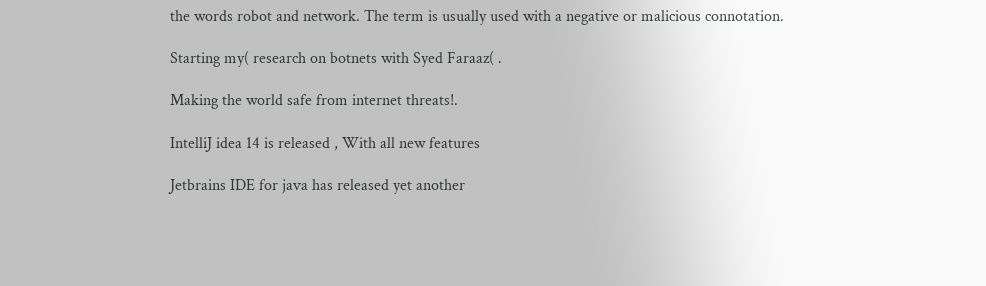the words robot and network. The term is usually used with a negative or malicious connotation.

Starting my( research on botnets with Syed Faraaz( .

Making the world safe from internet threats!.

IntelliJ idea 14 is released , With all new features

Jetbrains IDE for java has released yet another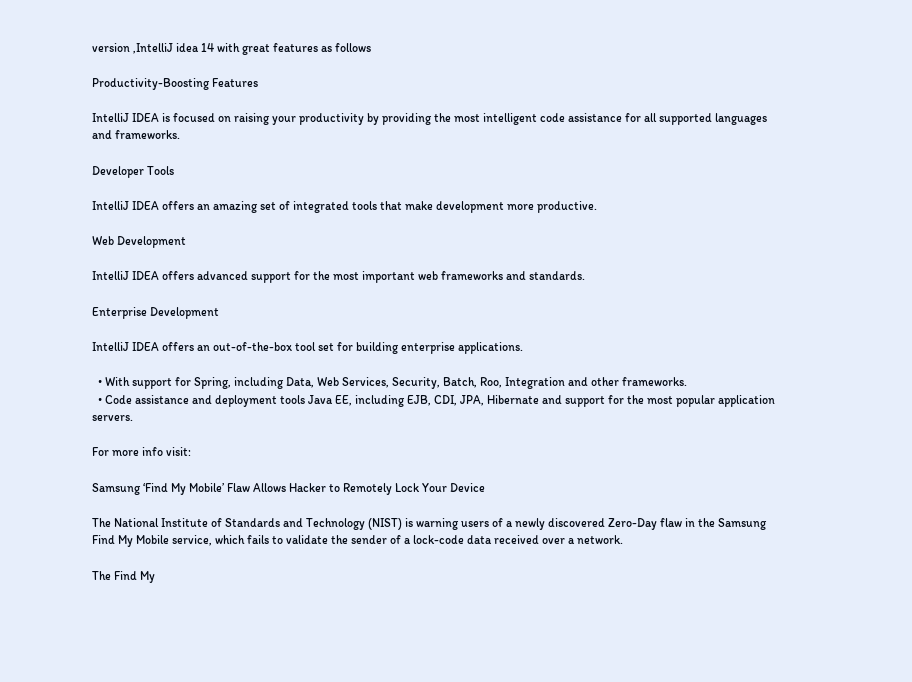version ,IntelliJ idea 14 with great features as follows

Productivity-Boosting Features

IntelliJ IDEA is focused on raising your productivity by providing the most intelligent code assistance for all supported languages and frameworks.

Developer Tools

IntelliJ IDEA offers an amazing set of integrated tools that make development more productive.

Web Development

IntelliJ IDEA offers advanced support for the most important web frameworks and standards.

Enterprise Development

IntelliJ IDEA offers an out-of-the-box tool set for building enterprise applications.

  • With support for Spring, including Data, Web Services, Security, Batch, Roo, Integration and other frameworks.
  • Code assistance and deployment tools Java EE, including EJB, CDI, JPA, Hibernate and support for the most popular application servers.

For more info visit:

Samsung ‘Find My Mobile’ Flaw Allows Hacker to Remotely Lock Your Device

The National Institute of Standards and Technology (NIST) is warning users of a newly discovered Zero-Day flaw in the Samsung Find My Mobile service, which fails to validate the sender of a lock-code data received over a network.

The Find My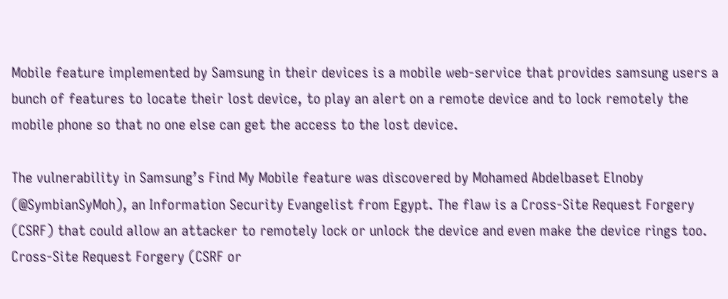Mobile feature implemented by Samsung in their devices is a mobile web-service that provides samsung users a bunch of features to locate their lost device, to play an alert on a remote device and to lock remotely the mobile phone so that no one else can get the access to the lost device.

The vulnerability in Samsung’s Find My Mobile feature was discovered by Mohamed Abdelbaset Elnoby (@SymbianSyMoh), an Information Security Evangelist from Egypt. The flaw is a Cross-Site Request Forgery (CSRF) that could allow an attacker to remotely lock or unlock the device and even make the device rings too.
Cross-Site Request Forgery (CSRF or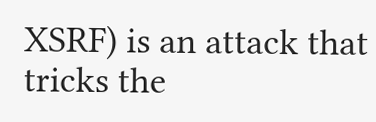XSRF) is an attack that tricks the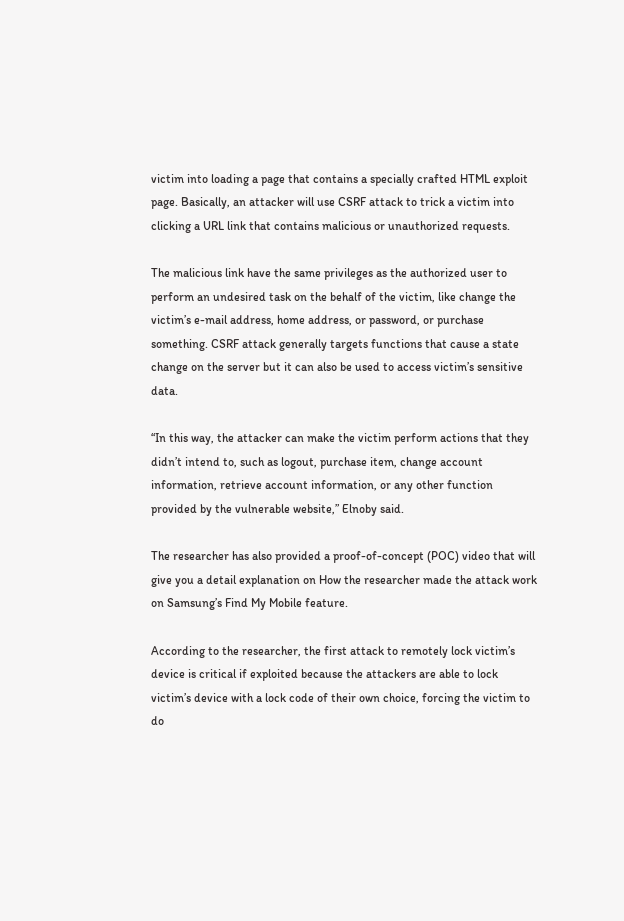victim into loading a page that contains a specially crafted HTML exploit page. Basically, an attacker will use CSRF attack to trick a victim into clicking a URL link that contains malicious or unauthorized requests.

The malicious link have the same privileges as the authorized user to perform an undesired task on the behalf of the victim, like change the victim’s e-mail address, home address, or password, or purchase something. CSRF attack generally targets functions that cause a state change on the server but it can also be used to access victim’s sensitive data.

“In this way, the attacker can make the victim perform actions that they didn’t intend to, such as logout, purchase item, change account information, retrieve account information, or any other function provided by the vulnerable website,” Elnoby said.

The researcher has also provided a proof-of-concept (POC) video that will give you a detail explanation on How the researcher made the attack work on Samsung’s Find My Mobile feature.

According to the researcher, the first attack to remotely lock victim’s device is critical if exploited because the attackers are able to lock victim’s device with a lock code of their own choice, forcing the victim to do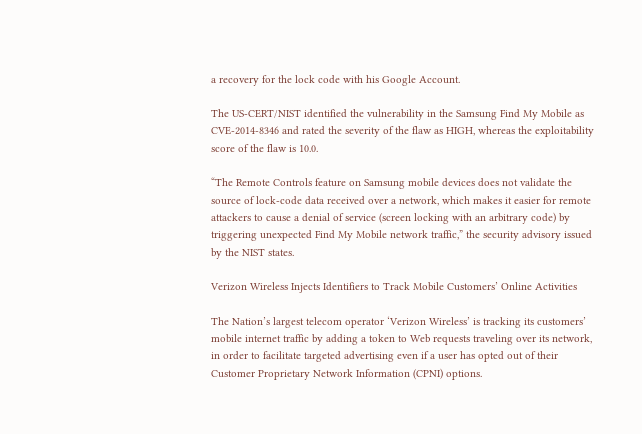a recovery for the lock code with his Google Account.

The US-CERT/NIST identified the vulnerability in the Samsung Find My Mobile as CVE-2014-8346 and rated the severity of the flaw as HIGH, whereas the exploitability score of the flaw is 10.0.

“The Remote Controls feature on Samsung mobile devices does not validate the source of lock-code data received over a network, which makes it easier for remote attackers to cause a denial of service (screen locking with an arbitrary code) by triggering unexpected Find My Mobile network traffic,” the security advisory issued by the NIST states.

Verizon Wireless Injects Identifiers to Track Mobile Customers’ Online Activities

The Nation’s largest telecom operator ‘Verizon Wireless’ is tracking its customers’ mobile internet traffic by adding a token to Web requests traveling over its network, in order to facilitate targeted advertising even if a user has opted out of their Customer Proprietary Network Information (CPNI) options.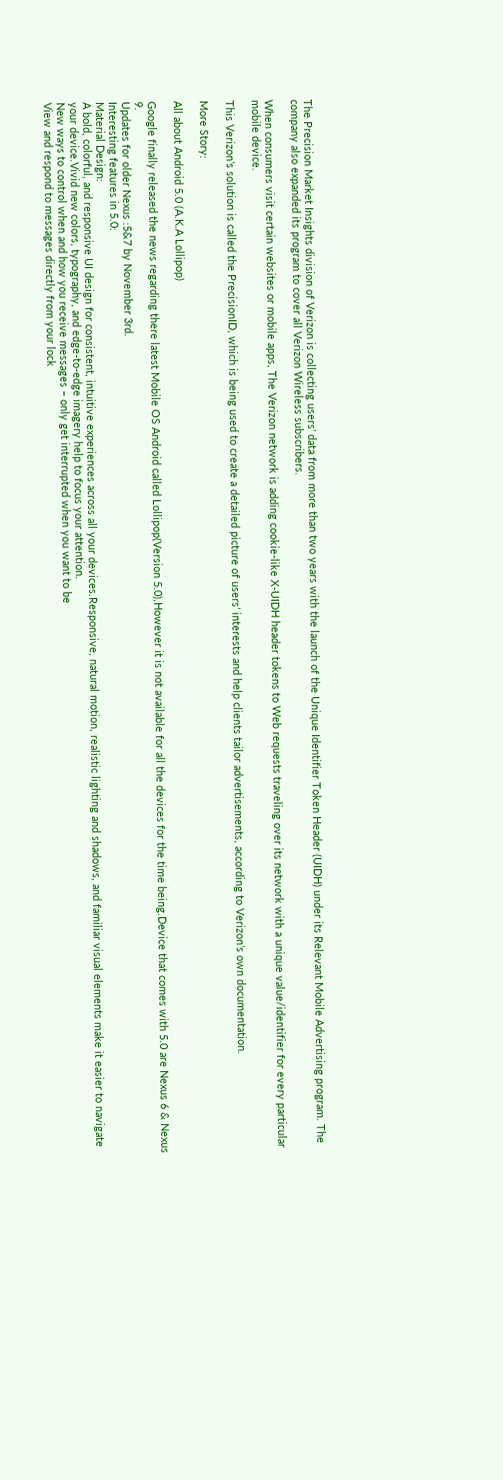The Precision Market Insights division of Verizon is collecting users’ data from more than two years with the launch of the Unique Identifier Token Header (UIDH) under its Relevant Mobile Advertising program. The company also expanded its program to cover all Verizon Wireless subscribers.

When consumers visit certain websites or mobile apps, The Verizon network is adding cookie-like X-UIDH header tokens to Web requests traveling over its network with a unique value/identifier for every particular mobile device.

This Verizon’s solution is called the PrecisionID, which is being used to create a detailed picture of users’ interests and help clients tailor advertisements, according to Verizon’s own documentation.

More Story:

All about Android 5.0 (A.K.A Lollipop)

Google finally released the news regarding there latest Mobile OS Android called Lollipop(Version 5.0),However it is not available for all the devices for the time being.Device that comes with 5.0 are Nexus 6 & Nexus 9.
Updates for older Nexus :5&7 by November 3rd.
Interesting features in 5.0:
Material Design:
A bold, colorful, and responsive UI design for consistent, intuitive experiences across all your devices.Responsive, natural motion, realistic lighting and shadows, and familiar visual elements make it easier to navigate your device.Vivid new colors, typography, and edge-to-edge imagery help to focus your attention.
New ways to control when and how you receive messages – only get interrupted when you want to be
View and respond to messages directly from your lock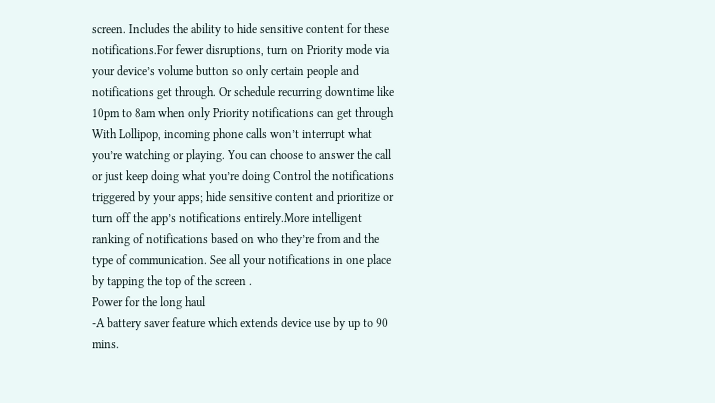screen. Includes the ability to hide sensitive content for these notifications.For fewer disruptions, turn on Priority mode via your device’s volume button so only certain people and notifications get through. Or schedule recurring downtime like 10pm to 8am when only Priority notifications can get through With Lollipop, incoming phone calls won’t interrupt what you’re watching or playing. You can choose to answer the call or just keep doing what you’re doing Control the notifications triggered by your apps; hide sensitive content and prioritize or turn off the app’s notifications entirely.More intelligent ranking of notifications based on who they’re from and the type of communication. See all your notifications in one place by tapping the top of the screen .
Power for the long haul
-A battery saver feature which extends device use by up to 90 mins.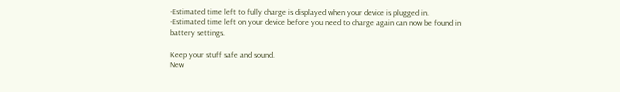-Estimated time left to fully charge is displayed when your device is plugged in.
-Estimated time left on your device before you need to charge again can now be found in battery settings.

Keep your stuff safe and sound.
New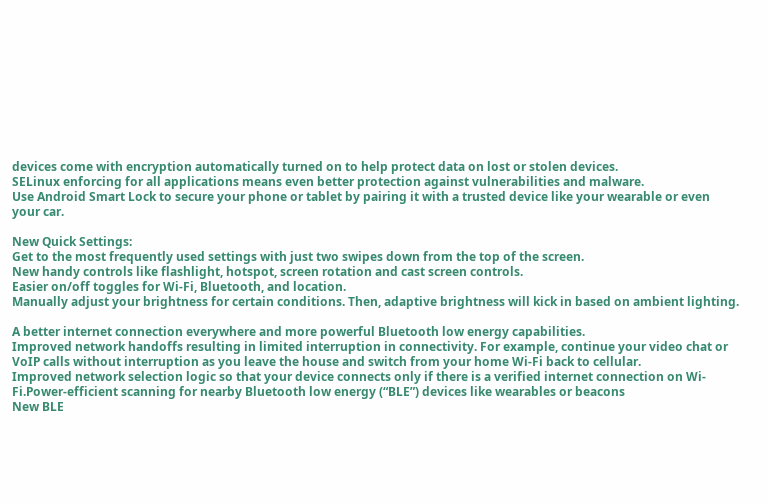devices come with encryption automatically turned on to help protect data on lost or stolen devices.
SELinux enforcing for all applications means even better protection against vulnerabilities and malware.
Use Android Smart Lock to secure your phone or tablet by pairing it with a trusted device like your wearable or even your car.

New Quick Settings:
Get to the most frequently used settings with just two swipes down from the top of the screen.
New handy controls like flashlight, hotspot, screen rotation and cast screen controls.
Easier on/off toggles for Wi-Fi, Bluetooth, and location.
Manually adjust your brightness for certain conditions. Then, adaptive brightness will kick in based on ambient lighting.

A better internet connection everywhere and more powerful Bluetooth low energy capabilities.
Improved network handoffs resulting in limited interruption in connectivity. For example, continue your video chat or VoIP calls without interruption as you leave the house and switch from your home Wi-Fi back to cellular.
Improved network selection logic so that your device connects only if there is a verified internet connection on Wi-Fi.Power-efficient scanning for nearby Bluetooth low energy (“BLE”) devices like wearables or beacons
New BLE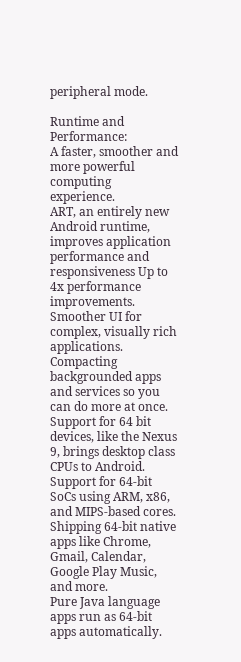peripheral mode.

Runtime and Performance:
A faster, smoother and more powerful computing experience.
ART, an entirely new Android runtime, improves application performance and responsiveness Up to 4x performance improvements.
Smoother UI for complex, visually rich applications.
Compacting backgrounded apps and services so you can do more at once.
Support for 64 bit devices, like the Nexus 9, brings desktop class CPUs to Android.
Support for 64-bit SoCs using ARM, x86, and MIPS-based cores.
Shipping 64-bit native apps like Chrome, Gmail, Calendar, Google Play Music, and more.
Pure Java language apps run as 64-bit apps automatically.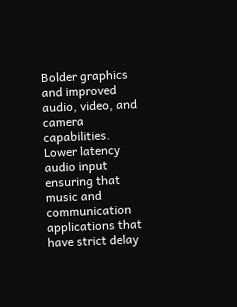Bolder graphics and improved audio, video, and camera capabilities.
Lower latency audio input ensuring that music and communication applications that have strict delay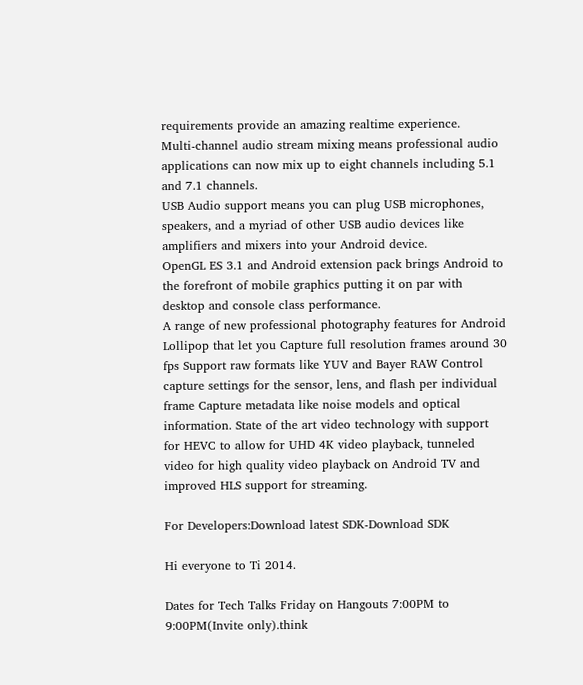requirements provide an amazing realtime experience.
Multi-channel audio stream mixing means professional audio applications can now mix up to eight channels including 5.1 and 7.1 channels.
USB Audio support means you can plug USB microphones, speakers, and a myriad of other USB audio devices like amplifiers and mixers into your Android device.
OpenGL ES 3.1 and Android extension pack brings Android to the forefront of mobile graphics putting it on par with desktop and console class performance.
A range of new professional photography features for Android Lollipop that let you Capture full resolution frames around 30 fps Support raw formats like YUV and Bayer RAW Control capture settings for the sensor, lens, and flash per individual frame Capture metadata like noise models and optical information. State of the art video technology with support for HEVC to allow for UHD 4K video playback, tunneled video for high quality video playback on Android TV and improved HLS support for streaming.

For Developers:Download latest SDK-Download SDK

Hi everyone to Ti 2014.

Dates for Tech Talks Friday on Hangouts 7:00PM to 9:00PM(Invite only).think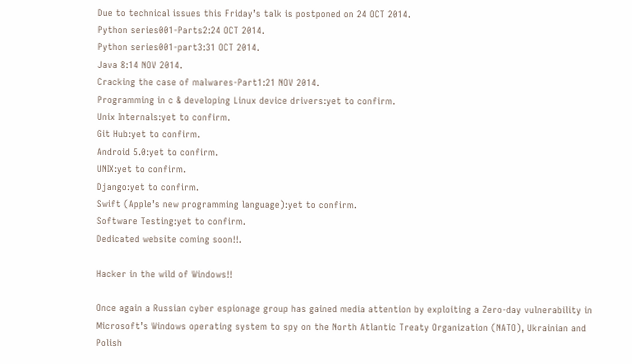Due to technical issues this Friday’s talk is postponed on 24 OCT 2014.
Python series001-Parts2:24 OCT 2014.
Python series001-part3:31 OCT 2014.
Java 8:14 NOV 2014.
Cracking the case of malwares-Part1:21 NOV 2014.
Programming in c & developing Linux device drivers:yet to confirm.
Unix Internals:yet to confirm.
Git Hub:yet to confirm.
Android 5.0:yet to confirm.
UNIX:yet to confirm.
Django:yet to confirm.
Swift (Apple’s new programming language):yet to confirm.
Software Testing:yet to confirm.
Dedicated website coming soon!!.

Hacker in the wild of Windows!!

Once again a Russian cyber espionage group has gained media attention by exploiting a Zero-day vulnerability in Microsoft’s Windows operating system to spy on the North Atlantic Treaty Organization (NATO), Ukrainian and Polish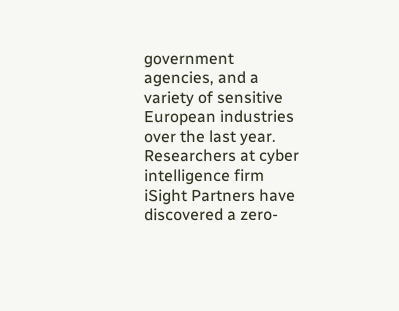government agencies, and a variety of sensitive European industries over the last year.
Researchers at cyber intelligence firm iSight Partners have discovered a zero-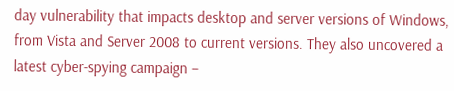day vulnerability that impacts desktop and server versions of Windows, from Vista and Server 2008 to current versions. They also uncovered a latest cyber-spying campaign –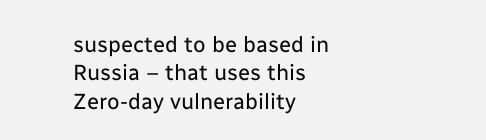suspected to be based in Russia – that uses this Zero-day vulnerability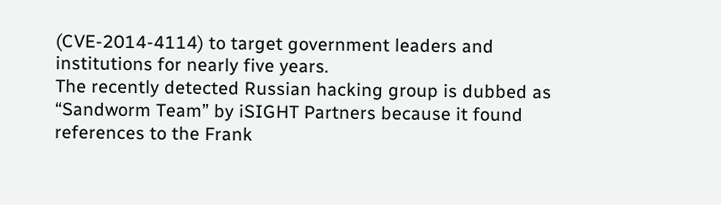(CVE-2014-4114) to target government leaders and institutions for nearly five years.
The recently detected Russian hacking group is dubbed as “Sandworm Team” by iSIGHT Partners because it found references to the Frank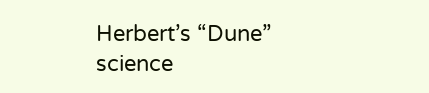Herbert’s “Dune” science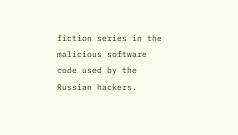fiction series in the malicious software code used by the Russian hackers.